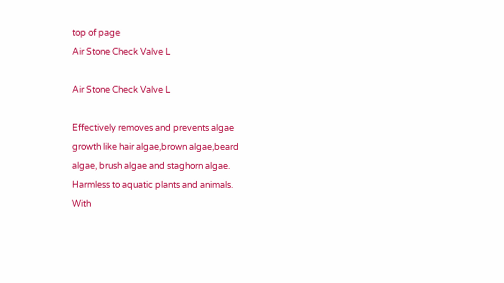top of page
Air Stone Check Valve L

Air Stone Check Valve L

Effectively removes and prevents algae
growth like hair algae,brown algae,beard
algae, brush algae and staghorn algae.
Harmless to aquatic plants and animals.
With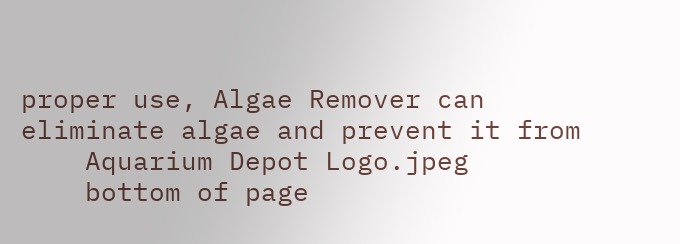proper use, Algae Remover can
eliminate algae and prevent it from
    Aquarium Depot Logo.jpeg
    bottom of page